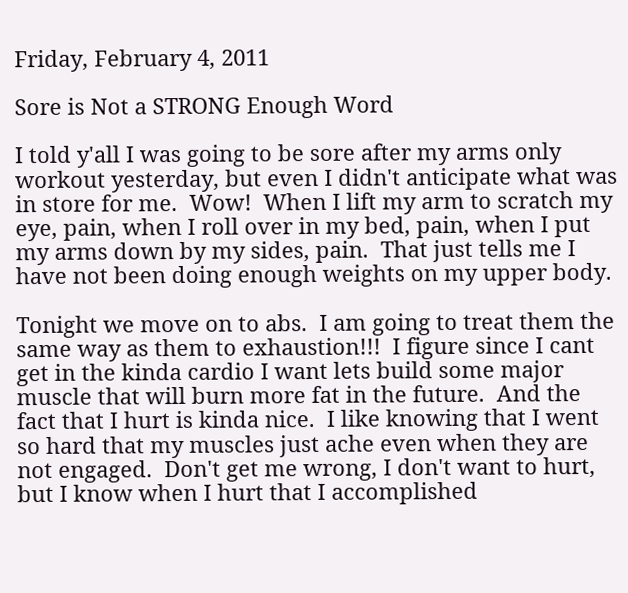Friday, February 4, 2011

Sore is Not a STRONG Enough Word

I told y'all I was going to be sore after my arms only workout yesterday, but even I didn't anticipate what was in store for me.  Wow!  When I lift my arm to scratch my eye, pain, when I roll over in my bed, pain, when I put my arms down by my sides, pain.  That just tells me I have not been doing enough weights on my upper body.

Tonight we move on to abs.  I am going to treat them the same way as them to exhaustion!!!  I figure since I cant get in the kinda cardio I want lets build some major muscle that will burn more fat in the future.  And the fact that I hurt is kinda nice.  I like knowing that I went so hard that my muscles just ache even when they are not engaged.  Don't get me wrong, I don't want to hurt, but I know when I hurt that I accomplished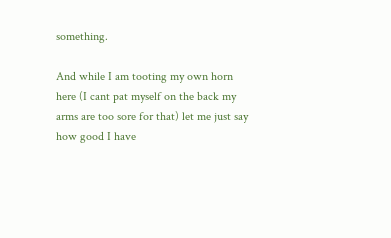something.

And while I am tooting my own horn here (I cant pat myself on the back my arms are too sore for that) let me just say how good I have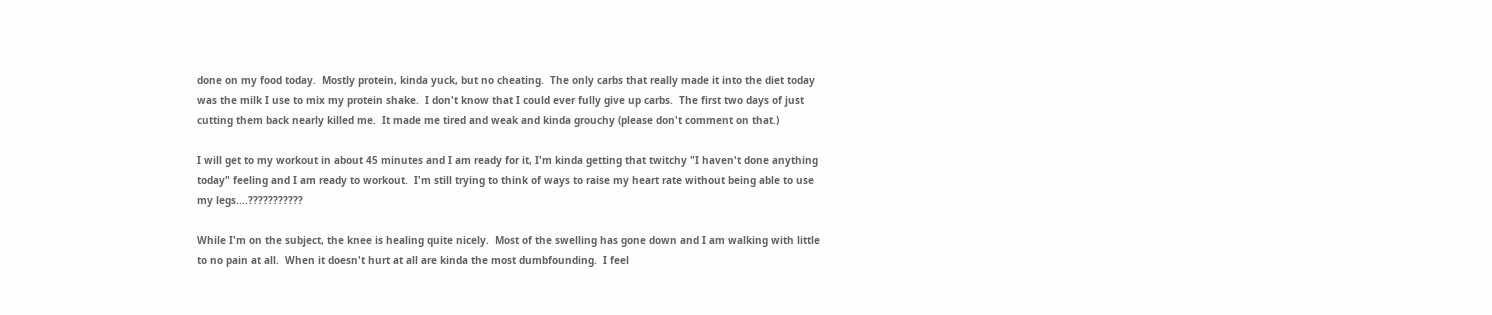done on my food today.  Mostly protein, kinda yuck, but no cheating.  The only carbs that really made it into the diet today was the milk I use to mix my protein shake.  I don't know that I could ever fully give up carbs.  The first two days of just cutting them back nearly killed me.  It made me tired and weak and kinda grouchy (please don't comment on that.)

I will get to my workout in about 45 minutes and I am ready for it, I'm kinda getting that twitchy "I haven't done anything today" feeling and I am ready to workout.  I'm still trying to think of ways to raise my heart rate without being able to use my legs....???????????

While I'm on the subject, the knee is healing quite nicely.  Most of the swelling has gone down and I am walking with little to no pain at all.  When it doesn't hurt at all are kinda the most dumbfounding.  I feel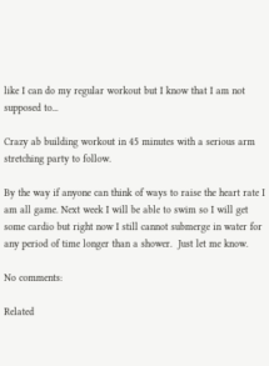like I can do my regular workout but I know that I am not supposed to...

Crazy ab building workout in 45 minutes with a serious arm stretching party to follow.

By the way if anyone can think of ways to raise the heart rate I am all game. Next week I will be able to swim so I will get some cardio but right now I still cannot submerge in water for any period of time longer than a shower.  Just let me know.

No comments:

Related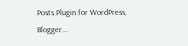Posts Plugin for WordPress, Blogger...